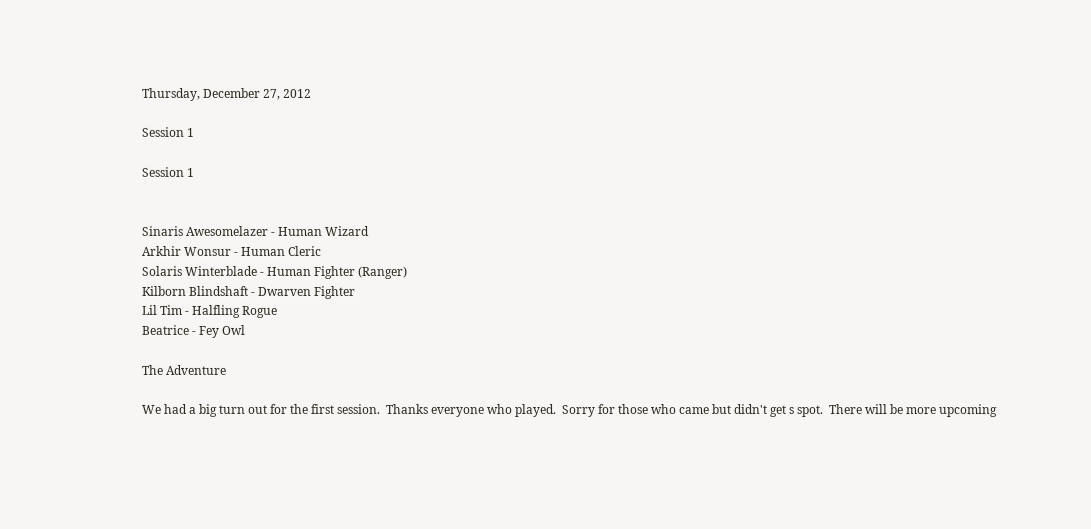Thursday, December 27, 2012

Session 1

Session 1


Sinaris Awesomelazer - Human Wizard
Arkhir Wonsur - Human Cleric
Solaris Winterblade - Human Fighter (Ranger)
Kilborn Blindshaft - Dwarven Fighter
Lil Tim - Halfling Rogue
Beatrice - Fey Owl

The Adventure

We had a big turn out for the first session.  Thanks everyone who played.  Sorry for those who came but didn't get s spot.  There will be more upcoming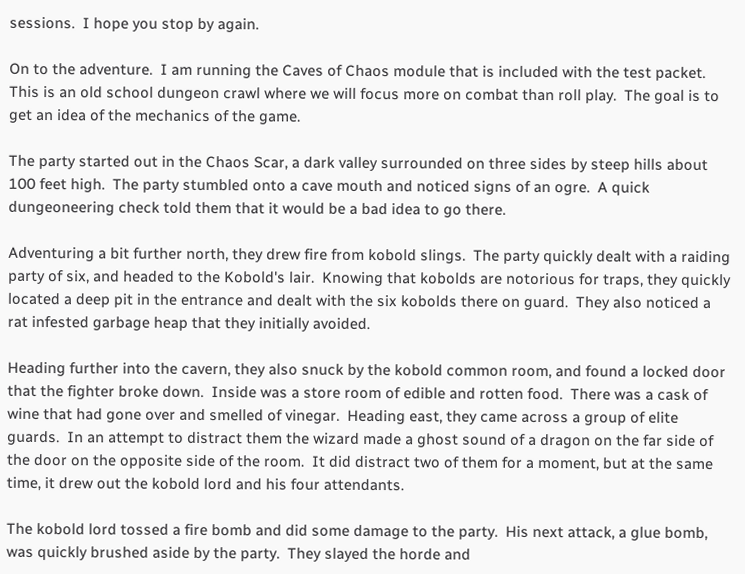sessions.  I hope you stop by again.

On to the adventure.  I am running the Caves of Chaos module that is included with the test packet.  This is an old school dungeon crawl where we will focus more on combat than roll play.  The goal is to get an idea of the mechanics of the game.

The party started out in the Chaos Scar, a dark valley surrounded on three sides by steep hills about 100 feet high.  The party stumbled onto a cave mouth and noticed signs of an ogre.  A quick dungeoneering check told them that it would be a bad idea to go there.

Adventuring a bit further north, they drew fire from kobold slings.  The party quickly dealt with a raiding party of six, and headed to the Kobold's lair.  Knowing that kobolds are notorious for traps, they quickly located a deep pit in the entrance and dealt with the six kobolds there on guard.  They also noticed a rat infested garbage heap that they initially avoided.

Heading further into the cavern, they also snuck by the kobold common room, and found a locked door that the fighter broke down.  Inside was a store room of edible and rotten food.  There was a cask of wine that had gone over and smelled of vinegar.  Heading east, they came across a group of elite guards.  In an attempt to distract them the wizard made a ghost sound of a dragon on the far side of the door on the opposite side of the room.  It did distract two of them for a moment, but at the same time, it drew out the kobold lord and his four attendants.

The kobold lord tossed a fire bomb and did some damage to the party.  His next attack, a glue bomb, was quickly brushed aside by the party.  They slayed the horde and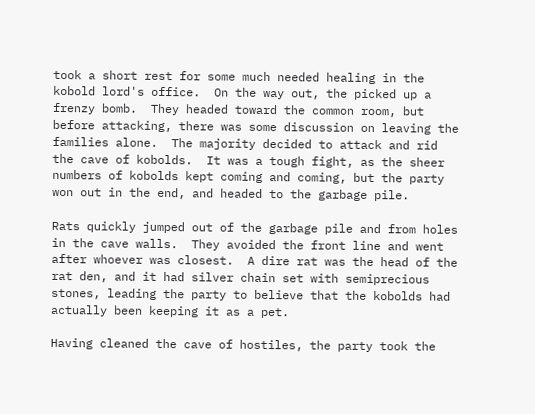took a short rest for some much needed healing in the kobold lord's office.  On the way out, the picked up a frenzy bomb.  They headed toward the common room, but before attacking, there was some discussion on leaving the families alone.  The majority decided to attack and rid the cave of kobolds.  It was a tough fight, as the sheer numbers of kobolds kept coming and coming, but the party won out in the end, and headed to the garbage pile.

Rats quickly jumped out of the garbage pile and from holes in the cave walls.  They avoided the front line and went after whoever was closest.  A dire rat was the head of the rat den, and it had silver chain set with semiprecious stones, leading the party to believe that the kobolds had actually been keeping it as a pet.

Having cleaned the cave of hostiles, the party took the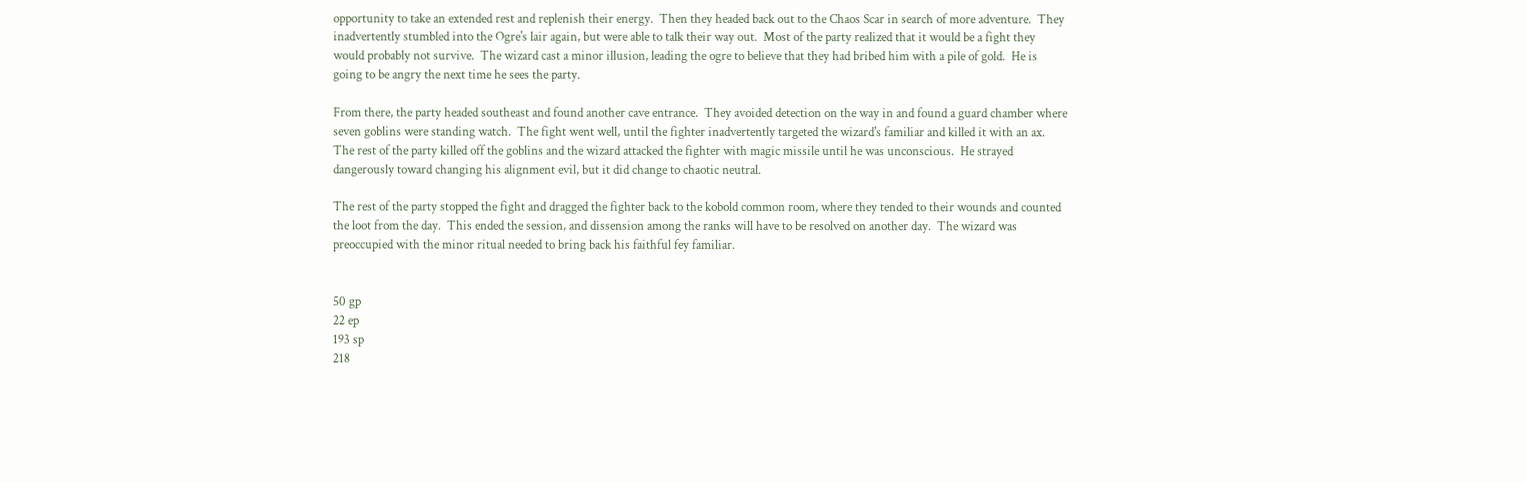opportunity to take an extended rest and replenish their energy.  Then they headed back out to the Chaos Scar in search of more adventure.  They inadvertently stumbled into the Ogre's lair again, but were able to talk their way out.  Most of the party realized that it would be a fight they would probably not survive.  The wizard cast a minor illusion, leading the ogre to believe that they had bribed him with a pile of gold.  He is going to be angry the next time he sees the party.

From there, the party headed southeast and found another cave entrance.  They avoided detection on the way in and found a guard chamber where seven goblins were standing watch.  The fight went well, until the fighter inadvertently targeted the wizard's familiar and killed it with an ax.  The rest of the party killed off the goblins and the wizard attacked the fighter with magic missile until he was unconscious.  He strayed dangerously toward changing his alignment evil, but it did change to chaotic neutral.

The rest of the party stopped the fight and dragged the fighter back to the kobold common room, where they tended to their wounds and counted the loot from the day.  This ended the session, and dissension among the ranks will have to be resolved on another day.  The wizard was preoccupied with the minor ritual needed to bring back his faithful fey familiar.


50 gp
22 ep
193 sp
218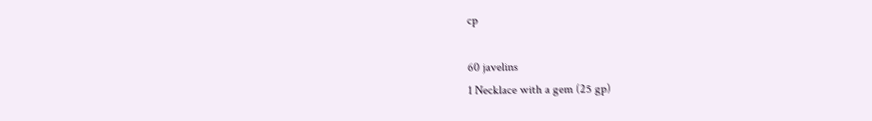cp

60 javelins
1 Necklace with a gem (25 gp)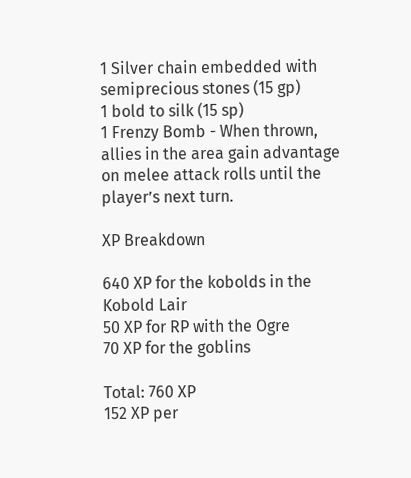1 Silver chain embedded with semiprecious stones (15 gp)
1 bold to silk (15 sp)
1 Frenzy Bomb - When thrown, allies in the area gain advantage on melee attack rolls until the player’s next turn.

XP Breakdown

640 XP for the kobolds in the Kobold Lair
50 XP for RP with the Ogre
70 XP for the goblins

Total: 760 XP
152 XP per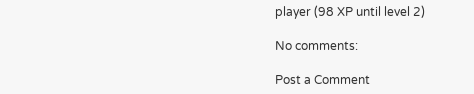player (98 XP until level 2)

No comments:

Post a Comment